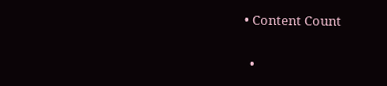• Content Count

  •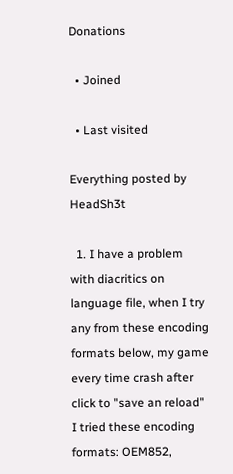Donations

  • Joined

  • Last visited

Everything posted by HeadSh3t

  1. I have a problem with diacritics on language file, when I try any from these encoding formats below, my game every time crash after click to "save an reload" I tried these encoding formats: OEM852,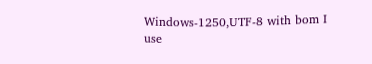Windows-1250,UTF-8 with bom I use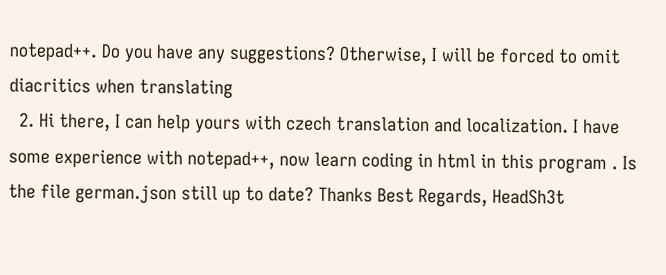notepad++. Do you have any suggestions? Otherwise, I will be forced to omit diacritics when translating
  2. Hi there, I can help yours with czech translation and localization. I have some experience with notepad++, now learn coding in html in this program . Is the file german.json still up to date? Thanks Best Regards, HeadSh3t